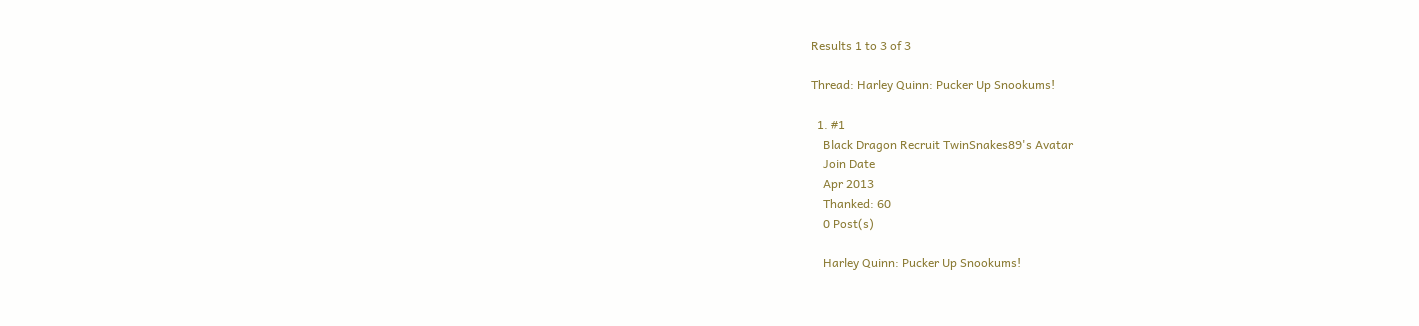Results 1 to 3 of 3

Thread: Harley Quinn: Pucker Up Snookums!

  1. #1
    Black Dragon Recruit TwinSnakes89's Avatar
    Join Date
    Apr 2013
    Thanked: 60
    0 Post(s)

    Harley Quinn: Pucker Up Snookums!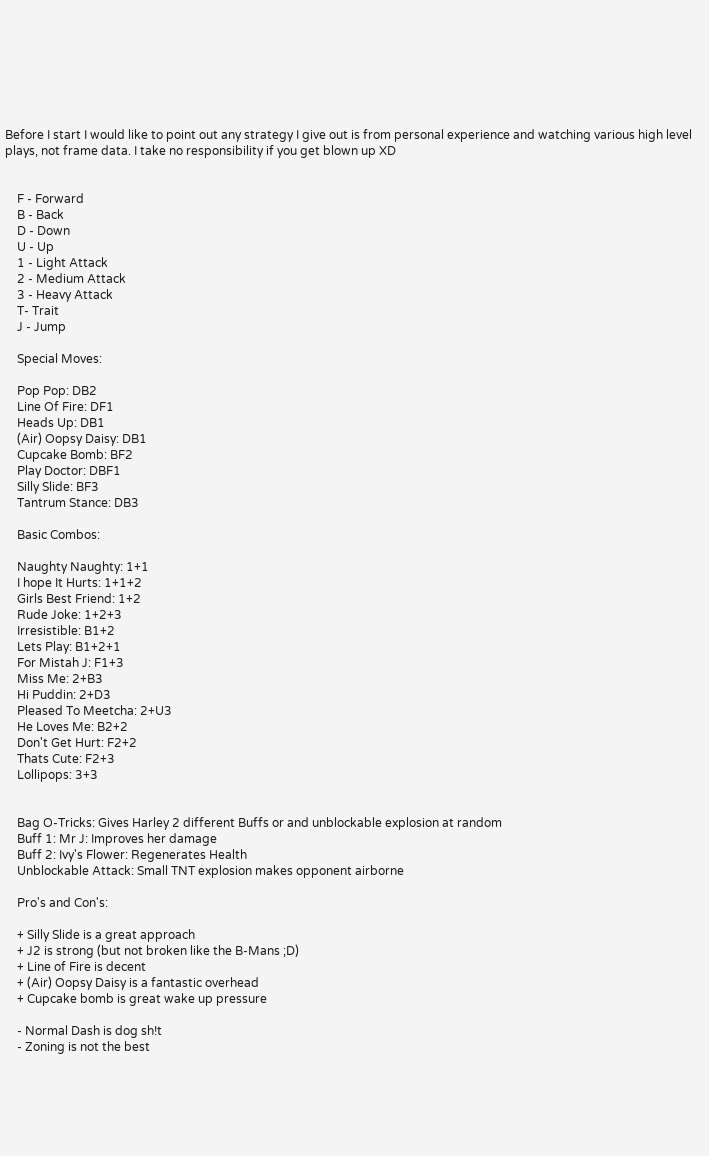Before I start I would like to point out any strategy I give out is from personal experience and watching various high level plays, not frame data. I take no responsibility if you get blown up XD


    F - Forward
    B - Back
    D - Down
    U - Up
    1 - Light Attack
    2 - Medium Attack
    3 - Heavy Attack
    T- Trait
    J - Jump

    Special Moves:

    Pop Pop: DB2
    Line Of Fire: DF1
    Heads Up: DB1
    (Air) Oopsy Daisy: DB1
    Cupcake Bomb: BF2
    Play Doctor: DBF1
    Silly Slide: BF3
    Tantrum Stance: DB3

    Basic Combos:

    Naughty Naughty: 1+1
    I hope It Hurts: 1+1+2
    Girls Best Friend: 1+2
    Rude Joke: 1+2+3
    Irresistible: B1+2
    Lets Play: B1+2+1
    For Mistah J: F1+3
    Miss Me: 2+B3
    Hi Puddin: 2+D3
    Pleased To Meetcha: 2+U3
    He Loves Me: B2+2
    Don't Get Hurt: F2+2
    Thats Cute: F2+3
    Lollipops: 3+3


    Bag O-Tricks: Gives Harley 2 different Buffs or and unblockable explosion at random
    Buff 1: Mr J: Improves her damage
    Buff 2: Ivy's Flower: Regenerates Health
    Unblockable Attack: Small TNT explosion makes opponent airborne

    Pro's and Con's:

    + Silly Slide is a great approach
    + J2 is strong (but not broken like the B-Mans ;D)
    + Line of Fire is decent
    + (Air) Oopsy Daisy is a fantastic overhead
    + Cupcake bomb is great wake up pressure

    - Normal Dash is dog sh!t
    - Zoning is not the best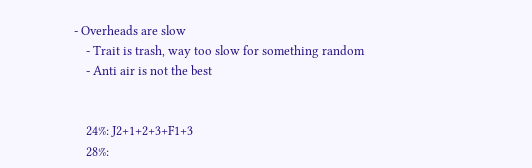- Overheads are slow
    - Trait is trash, way too slow for something random
    - Anti air is not the best


    24%: J2+1+2+3+F1+3
    28%: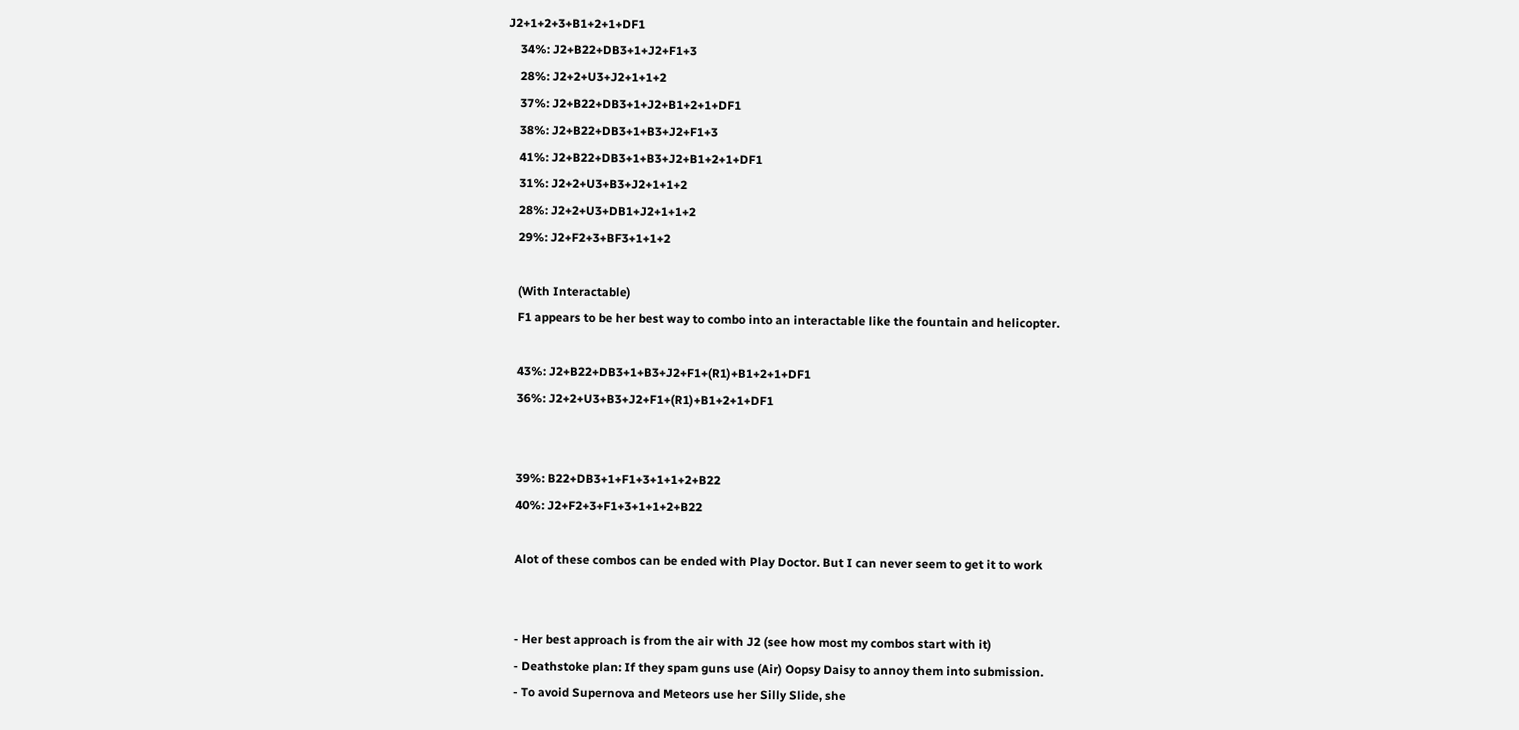J2+1+2+3+B1+2+1+DF1
    34%: J2+B22+DB3+1+J2+F1+3
    28%: J2+2+U3+J2+1+1+2
    37%: J2+B22+DB3+1+J2+B1+2+1+DF1
    38%: J2+B22+DB3+1+B3+J2+F1+3
    41%: J2+B22+DB3+1+B3+J2+B1+2+1+DF1
    31%: J2+2+U3+B3+J2+1+1+2
    28%: J2+2+U3+DB1+J2+1+1+2
    29%: J2+F2+3+BF3+1+1+2

    (With Interactable)
    F1 appears to be her best way to combo into an interactable like the fountain and helicopter.

    43%: J2+B22+DB3+1+B3+J2+F1+(R1)+B1+2+1+DF1
    36%: J2+2+U3+B3+J2+F1+(R1)+B1+2+1+DF1


    39%: B22+DB3+1+F1+3+1+1+2+B22
    40%: J2+F2+3+F1+3+1+1+2+B22

    Alot of these combos can be ended with Play Doctor. But I can never seem to get it to work


    - Her best approach is from the air with J2 (see how most my combos start with it)
    - Deathstoke plan: If they spam guns use (Air) Oopsy Daisy to annoy them into submission.
    - To avoid Supernova and Meteors use her Silly Slide, she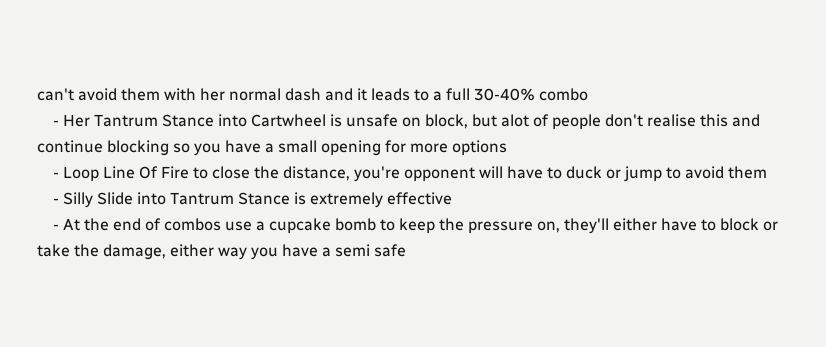can't avoid them with her normal dash and it leads to a full 30-40% combo
    - Her Tantrum Stance into Cartwheel is unsafe on block, but alot of people don't realise this and continue blocking so you have a small opening for more options
    - Loop Line Of Fire to close the distance, you're opponent will have to duck or jump to avoid them
    - Silly Slide into Tantrum Stance is extremely effective
    - At the end of combos use a cupcake bomb to keep the pressure on, they'll either have to block or take the damage, either way you have a semi safe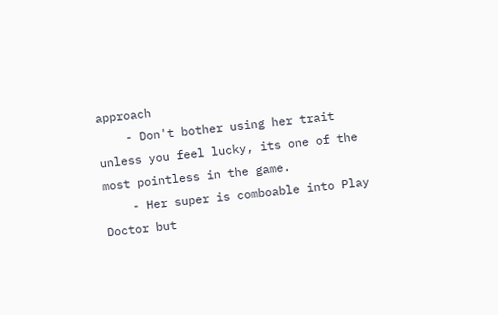approach
    - Don't bother using her trait unless you feel lucky, its one of the most pointless in the game.
    - Her super is comboable into Play Doctor but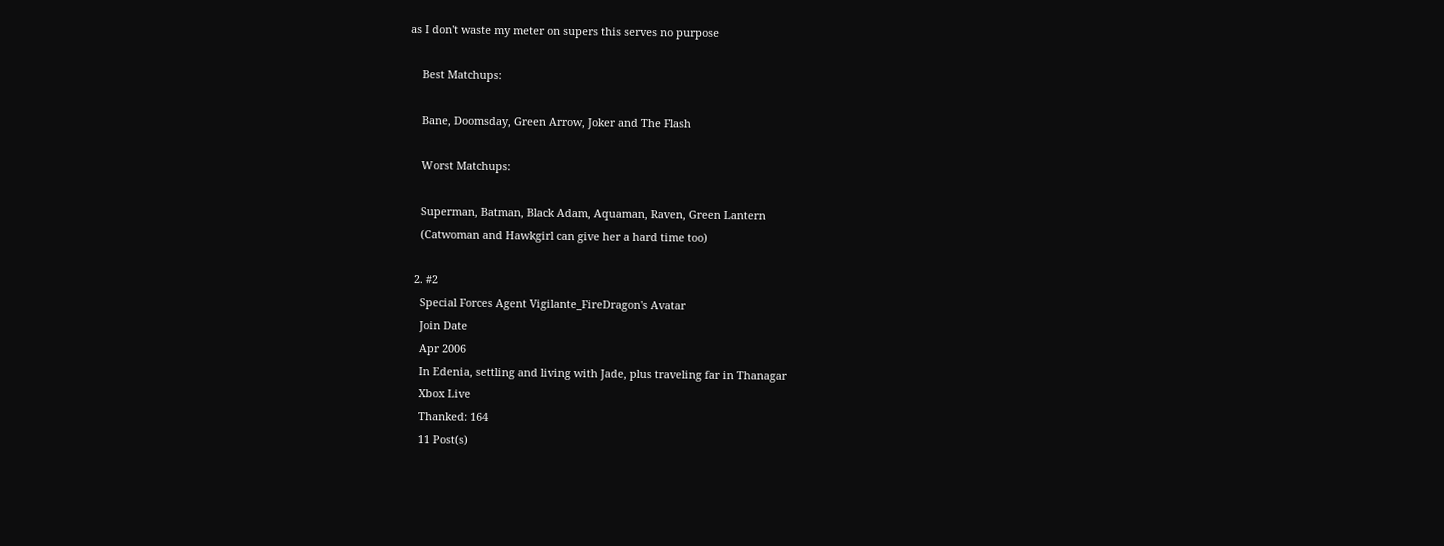as I don't waste my meter on supers this serves no purpose

    Best Matchups:

    Bane, Doomsday, Green Arrow, Joker and The Flash

    Worst Matchups:

    Superman, Batman, Black Adam, Aquaman, Raven, Green Lantern
    (Catwoman and Hawkgirl can give her a hard time too)

  2. #2
    Special Forces Agent Vigilante_FireDragon's Avatar
    Join Date
    Apr 2006
    In Edenia, settling and living with Jade, plus traveling far in Thanagar
    Xbox Live
    Thanked: 164
    11 Post(s)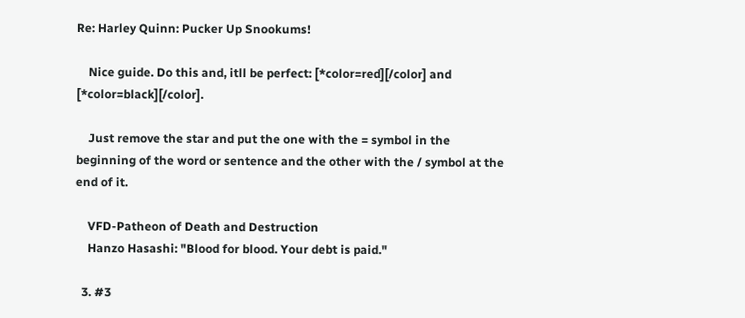Re: Harley Quinn: Pucker Up Snookums!

    Nice guide. Do this and, itll be perfect: [*color=red][/color] and [*color=black][/color].

    Just remove the star and put the one with the = symbol in the beginning of the word or sentence and the other with the / symbol at the end of it.

    VFD-Patheon of Death and Destruction
    Hanzo Hasashi: "Blood for blood. Your debt is paid."

  3. #3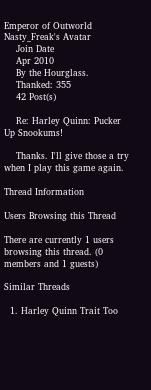Emperor of Outworld Nasty_Freak's Avatar
    Join Date
    Apr 2010
    By the Hourglass.
    Thanked: 355
    42 Post(s)

    Re: Harley Quinn: Pucker Up Snookums!

    Thanks. I'll give those a try when I play this game again.

Thread Information

Users Browsing this Thread

There are currently 1 users browsing this thread. (0 members and 1 guests)

Similar Threads

  1. Harley Quinn Trait Too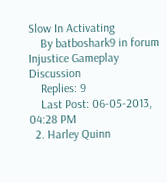Slow In Activating
    By batboshark9 in forum Injustice Gameplay Discussion
    Replies: 9
    Last Post: 06-05-2013, 04:28 PM
  2. Harley Quinn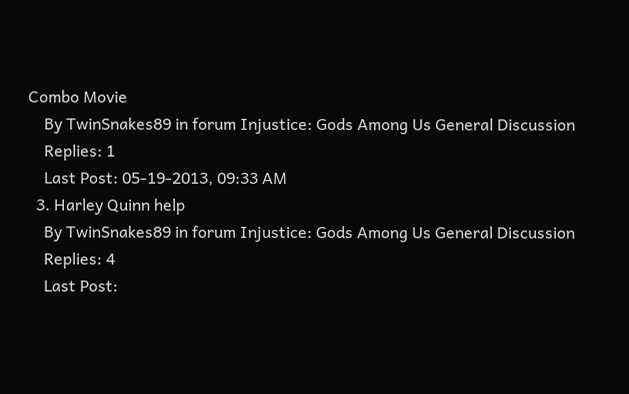Combo Movie
    By TwinSnakes89 in forum Injustice: Gods Among Us General Discussion
    Replies: 1
    Last Post: 05-19-2013, 09:33 AM
  3. Harley Quinn help
    By TwinSnakes89 in forum Injustice: Gods Among Us General Discussion
    Replies: 4
    Last Post: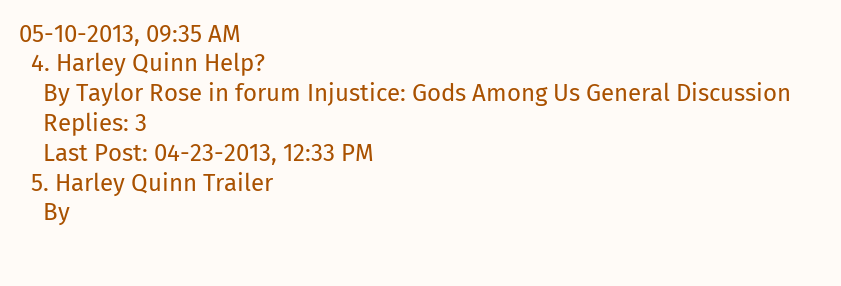05-10-2013, 09:35 AM
  4. Harley Quinn Help?
    By Taylor Rose in forum Injustice: Gods Among Us General Discussion
    Replies: 3
    Last Post: 04-23-2013, 12:33 PM
  5. Harley Quinn Trailer
    By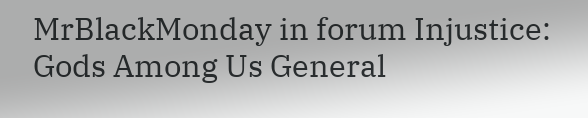MrBlackMonday in forum Injustice: Gods Among Us General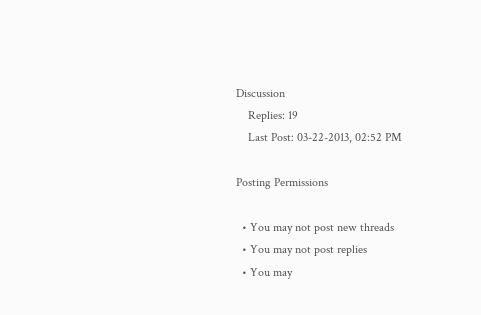Discussion
    Replies: 19
    Last Post: 03-22-2013, 02:52 PM

Posting Permissions

  • You may not post new threads
  • You may not post replies
  • You may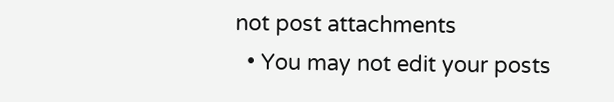not post attachments
  • You may not edit your posts